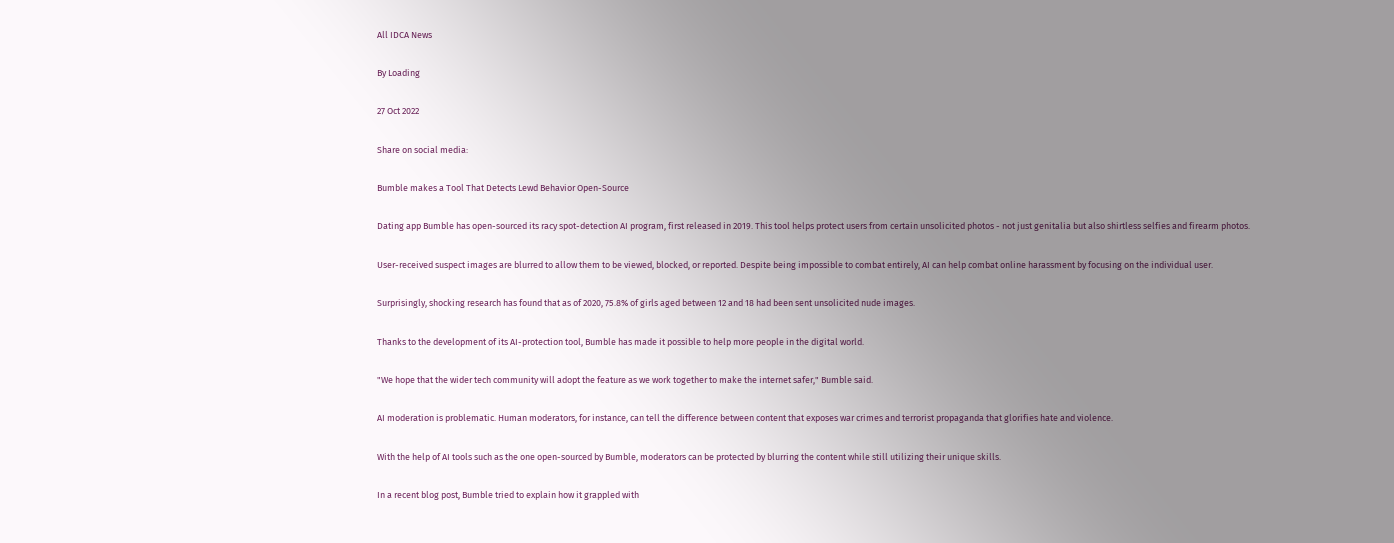All IDCA News

By Loading

27 Oct 2022

Share on social media:

Bumble makes a Tool That Detects Lewd Behavior Open-Source

Dating app Bumble has open-sourced its racy spot-detection AI program, first released in 2019. This tool helps protect users from certain unsolicited photos - not just genitalia but also shirtless selfies and firearm photos.

User-received suspect images are blurred to allow them to be viewed, blocked, or reported. Despite being impossible to combat entirely, AI can help combat online harassment by focusing on the individual user.

Surprisingly, shocking research has found that as of 2020, 75.8% of girls aged between 12 and 18 had been sent unsolicited nude images.

Thanks to the development of its AI-protection tool, Bumble has made it possible to help more people in the digital world.

"We hope that the wider tech community will adopt the feature as we work together to make the internet safer," Bumble said.

AI moderation is problematic. Human moderators, for instance, can tell the difference between content that exposes war crimes and terrorist propaganda that glorifies hate and violence.

With the help of AI tools such as the one open-sourced by Bumble, moderators can be protected by blurring the content while still utilizing their unique skills.

In a recent blog post, Bumble tried to explain how it grappled with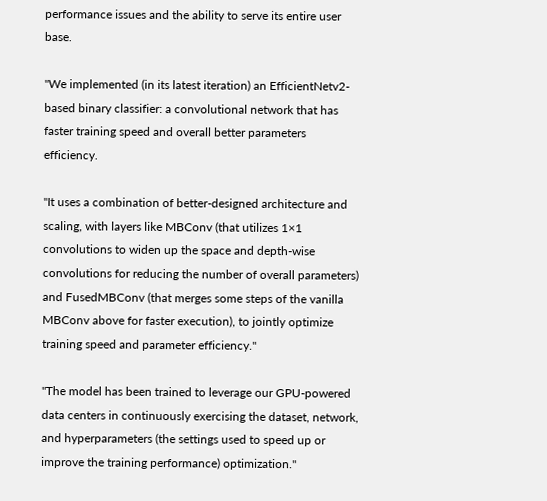performance issues and the ability to serve its entire user base.

"We implemented (in its latest iteration) an EfficientNetv2-based binary classifier: a convolutional network that has faster training speed and overall better parameters efficiency.

"It uses a combination of better-designed architecture and scaling, with layers like MBConv (that utilizes 1×1 convolutions to widen up the space and depth-wise convolutions for reducing the number of overall parameters) and FusedMBConv (that merges some steps of the vanilla MBConv above for faster execution), to jointly optimize training speed and parameter efficiency."

"The model has been trained to leverage our GPU-powered data centers in continuously exercising the dataset, network, and hyperparameters (the settings used to speed up or improve the training performance) optimization."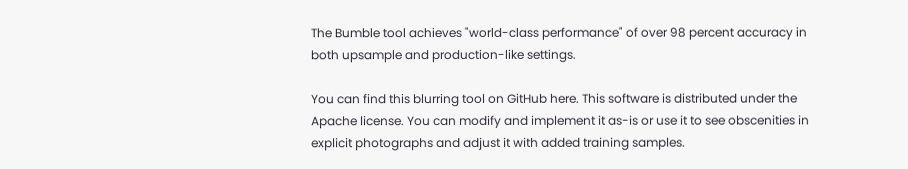The Bumble tool achieves "world-class performance" of over 98 percent accuracy in both upsample and production-like settings.

You can find this blurring tool on GitHub here. This software is distributed under the Apache license. You can modify and implement it as-is or use it to see obscenities in explicit photographs and adjust it with added training samples.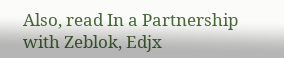Also, read In a Partnership with Zeblok, Edjx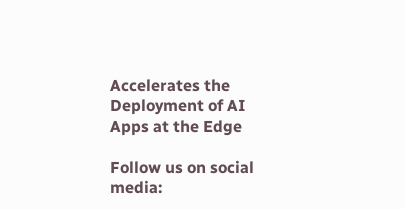Accelerates the Deployment of AI Apps at the Edge

Follow us on social media: